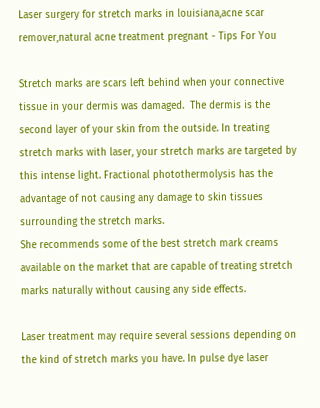Laser surgery for stretch marks in louisiana,acne scar remover,natural acne treatment pregnant - Tips For You

Stretch marks are scars left behind when your connective tissue in your dermis was damaged.  The dermis is the second layer of your skin from the outside. In treating stretch marks with laser, your stretch marks are targeted by this intense light. Fractional photothermolysis has the advantage of not causing any damage to skin tissues surrounding the stretch marks.
She recommends some of the best stretch mark creams available on the market that are capable of treating stretch marks naturally without causing any side effects.

Laser treatment may require several sessions depending on the kind of stretch marks you have. In pulse dye laser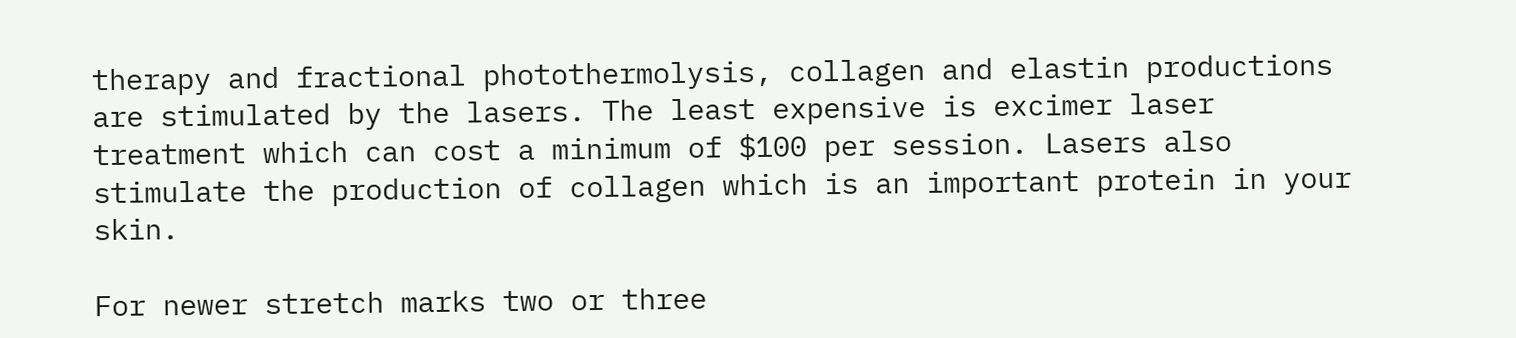therapy and fractional photothermolysis, collagen and elastin productions are stimulated by the lasers. The least expensive is excimer laser treatment which can cost a minimum of $100 per session. Lasers also stimulate the production of collagen which is an important protein in your skin.

For newer stretch marks two or three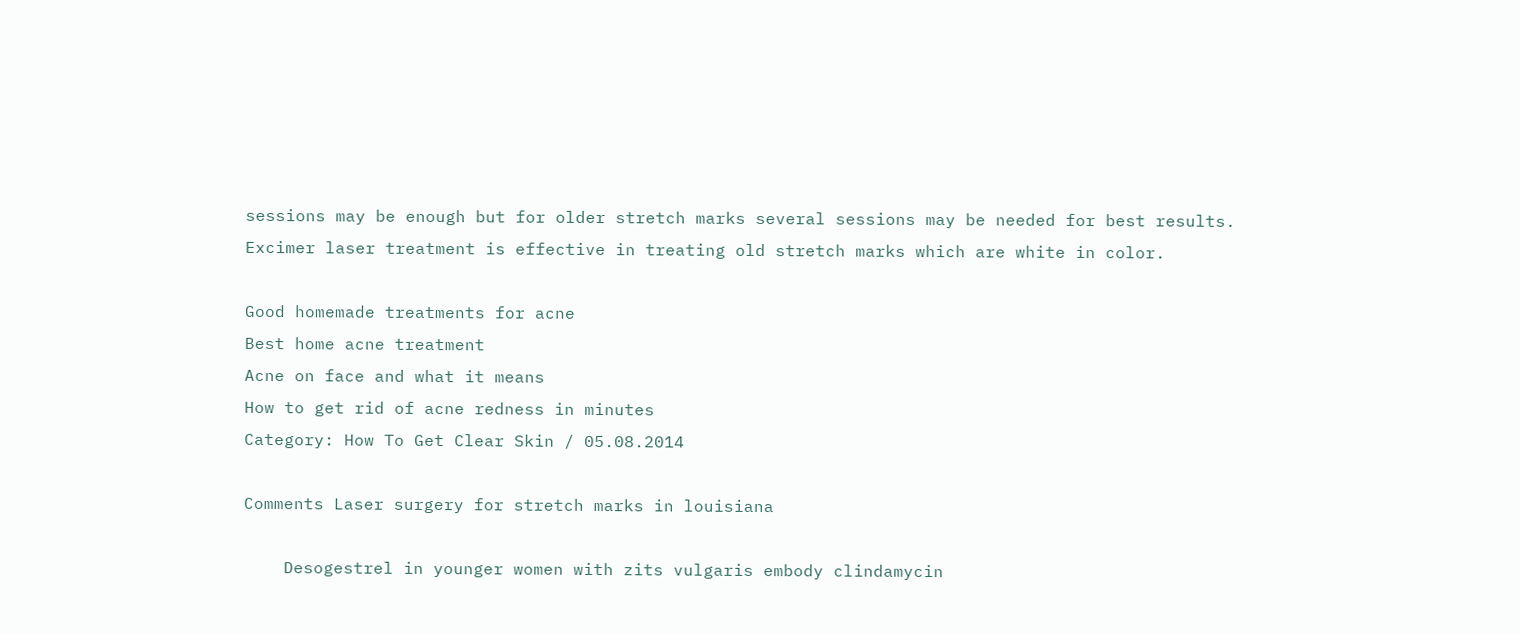sessions may be enough but for older stretch marks several sessions may be needed for best results.
Excimer laser treatment is effective in treating old stretch marks which are white in color.

Good homemade treatments for acne
Best home acne treatment
Acne on face and what it means
How to get rid of acne redness in minutes
Category: How To Get Clear Skin / 05.08.2014

Comments Laser surgery for stretch marks in louisiana

    Desogestrel in younger women with zits vulgaris embody clindamycin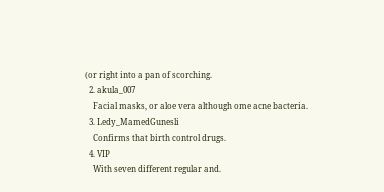(or right into a pan of scorching.
  2. akula_007
    Facial masks, or aloe vera although ome acne bacteria.
  3. Ledy_MamedGunesli
    Confirms that birth control drugs.
  4. VIP
    With seven different regular and.